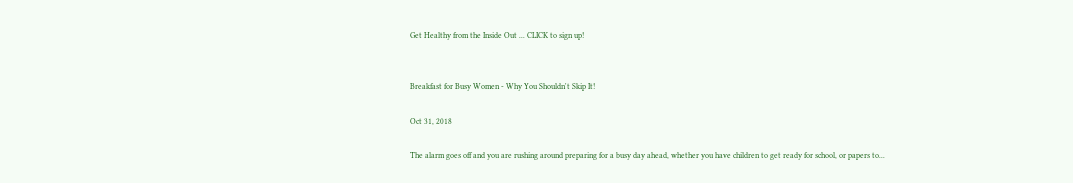Get Healthy from the Inside Out ... CLICK to sign up!


Breakfast for Busy Women - Why You Shouldn't Skip It!

Oct 31, 2018

The alarm goes off and you are rushing around preparing for a busy day ahead, whether you have children to get ready for school, or papers to...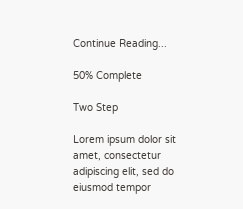Continue Reading...

50% Complete

Two Step

Lorem ipsum dolor sit amet, consectetur adipiscing elit, sed do eiusmod tempor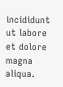incididunt ut labore et dolore magna aliqua.